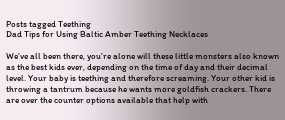Posts tagged Teething
Dad Tips for Using Baltic Amber Teething Necklaces

We’ve all been there, you’re alone will these little monsters also known as the best kids ever, depending on the time of day and their decimal level. Your baby is teething and therefore screaming. Your other kid is throwing a tantrum because he wants more goldfish crackers. There are over the counter options available that help with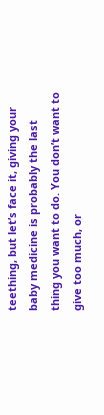teething, but let’s face it, giving your baby medicine is probably the last thing you want to do. You don’t want to give too much, or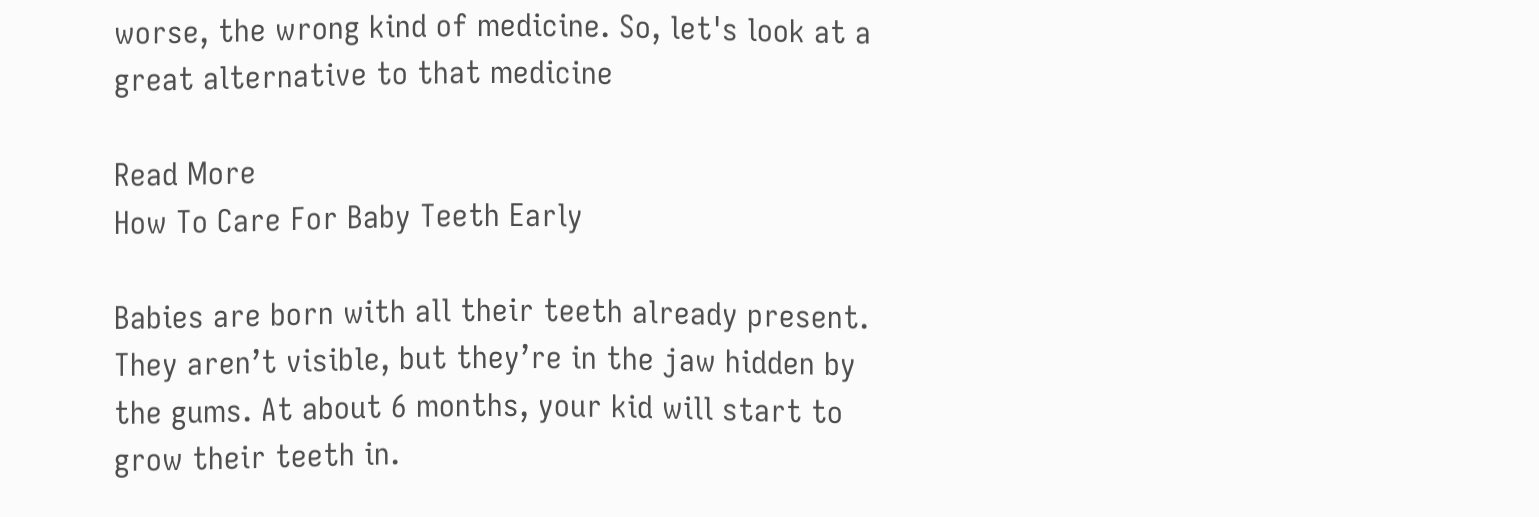worse, the wrong kind of medicine. So, let's look at a great alternative to that medicine

Read More
How To Care For Baby Teeth Early

Babies are born with all their teeth already present. They aren’t visible, but they’re in the jaw hidden by the gums. At about 6 months, your kid will start to grow their teeth in.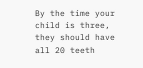By the time your child is three, they should have all 20 teeth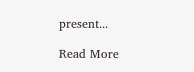present...

Read More